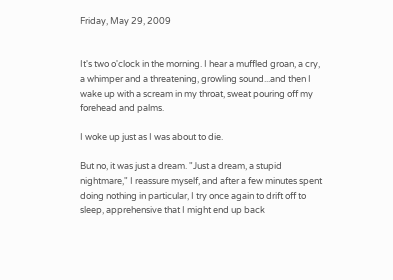Friday, May 29, 2009


It's two o'clock in the morning. I hear a muffled groan, a cry, a whimper and a threatening, growling sound...and then I wake up with a scream in my throat, sweat pouring off my forehead and palms.

I woke up just as I was about to die.

But no, it was just a dream. "Just a dream, a stupid nightmare," I reassure myself, and after a few minutes spent doing nothing in particular, I try once again to drift off to sleep, apprehensive that I might end up back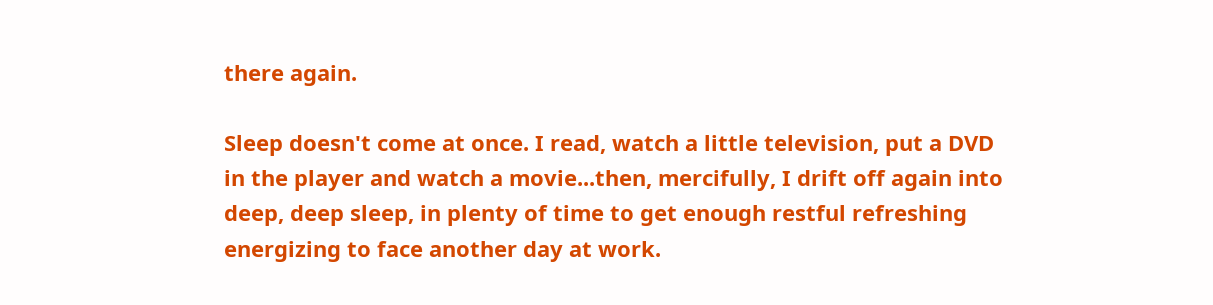there again.

Sleep doesn't come at once. I read, watch a little television, put a DVD in the player and watch a movie...then, mercifully, I drift off again into deep, deep sleep, in plenty of time to get enough restful refreshing energizing to face another day at work.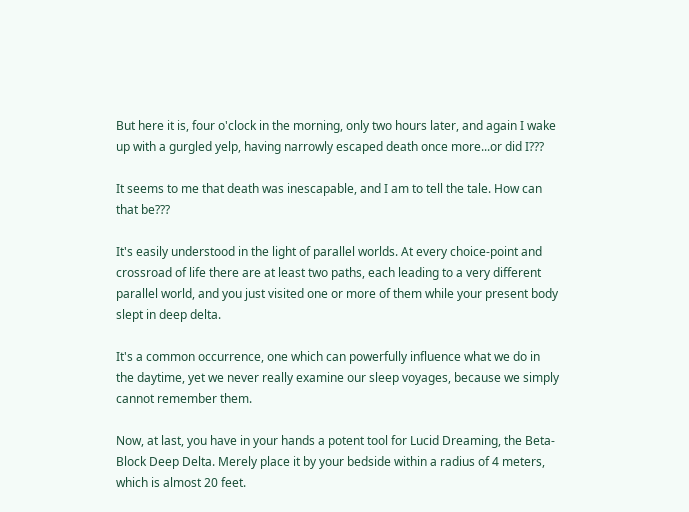But here it is, four o'clock in the morning, only two hours later, and again I wake up with a gurgled yelp, having narrowly escaped death once more...or did I???

It seems to me that death was inescapable, and I am to tell the tale. How can that be???

It's easily understood in the light of parallel worlds. At every choice-point and crossroad of life there are at least two paths, each leading to a very different parallel world, and you just visited one or more of them while your present body slept in deep delta.

It's a common occurrence, one which can powerfully influence what we do in the daytime, yet we never really examine our sleep voyages, because we simply cannot remember them.

Now, at last, you have in your hands a potent tool for Lucid Dreaming, the Beta-Block Deep Delta. Merely place it by your bedside within a radius of 4 meters, which is almost 20 feet.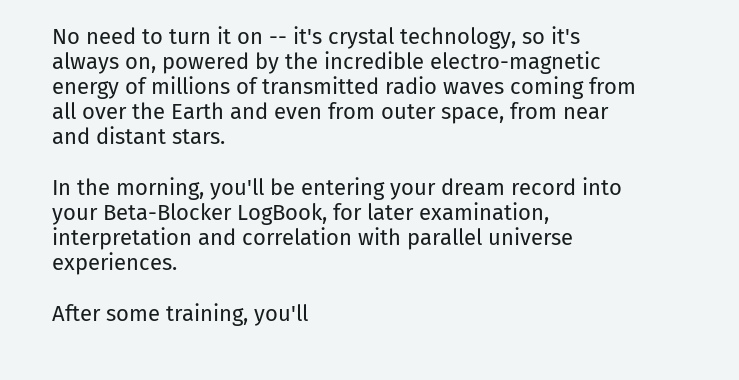No need to turn it on -- it's crystal technology, so it's always on, powered by the incredible electro-magnetic energy of millions of transmitted radio waves coming from all over the Earth and even from outer space, from near and distant stars.

In the morning, you'll be entering your dream record into your Beta-Blocker LogBook, for later examination, interpretation and correlation with parallel universe experiences.

After some training, you'll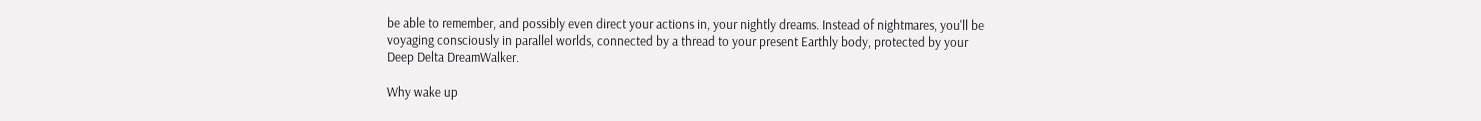be able to remember, and possibly even direct your actions in, your nightly dreams. Instead of nightmares, you'll be voyaging consciously in parallel worlds, connected by a thread to your present Earthly body, protected by your Deep Delta DreamWalker.

Why wake up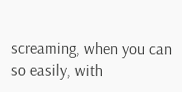screaming, when you can so easily, with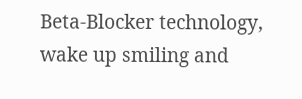Beta-Blocker technology, wake up smiling and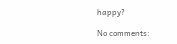happy?

No comments: